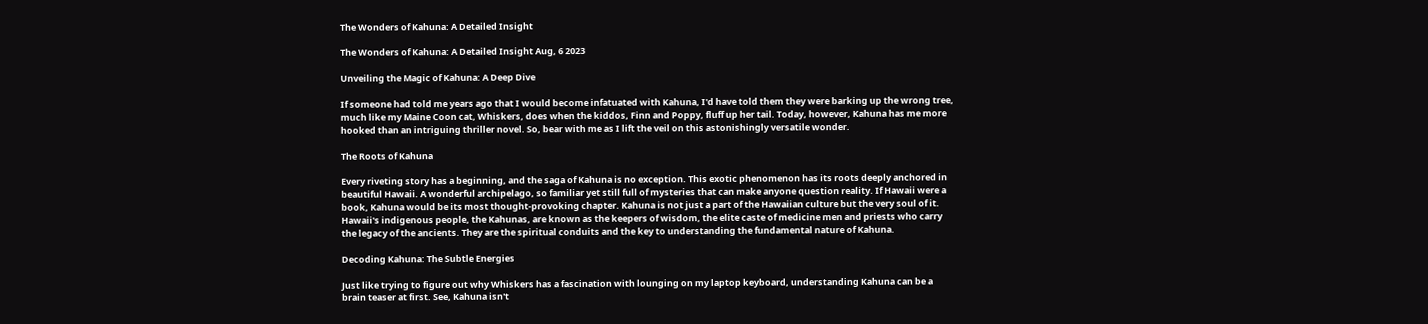The Wonders of Kahuna: A Detailed Insight

The Wonders of Kahuna: A Detailed Insight Aug, 6 2023

Unveiling the Magic of Kahuna: A Deep Dive

If someone had told me years ago that I would become infatuated with Kahuna, I'd have told them they were barking up the wrong tree, much like my Maine Coon cat, Whiskers, does when the kiddos, Finn and Poppy, fluff up her tail. Today, however, Kahuna has me more hooked than an intriguing thriller novel. So, bear with me as I lift the veil on this astonishingly versatile wonder.

The Roots of Kahuna

Every riveting story has a beginning, and the saga of Kahuna is no exception. This exotic phenomenon has its roots deeply anchored in beautiful Hawaii. A wonderful archipelago, so familiar yet still full of mysteries that can make anyone question reality. If Hawaii were a book, Kahuna would be its most thought-provoking chapter. Kahuna is not just a part of the Hawaiian culture but the very soul of it. Hawaii's indigenous people, the Kahunas, are known as the keepers of wisdom, the elite caste of medicine men and priests who carry the legacy of the ancients. They are the spiritual conduits and the key to understanding the fundamental nature of Kahuna.

Decoding Kahuna: The Subtle Energies

Just like trying to figure out why Whiskers has a fascination with lounging on my laptop keyboard, understanding Kahuna can be a brain teaser at first. See, Kahuna isn't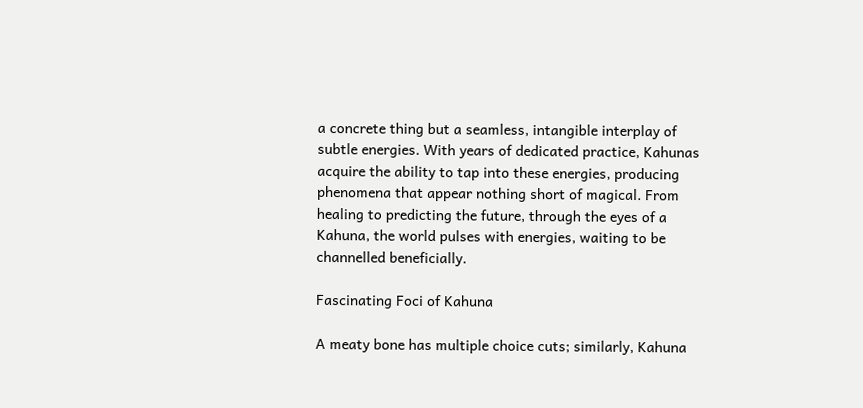a concrete thing but a seamless, intangible interplay of subtle energies. With years of dedicated practice, Kahunas acquire the ability to tap into these energies, producing phenomena that appear nothing short of magical. From healing to predicting the future, through the eyes of a Kahuna, the world pulses with energies, waiting to be channelled beneficially.

Fascinating Foci of Kahuna

A meaty bone has multiple choice cuts; similarly, Kahuna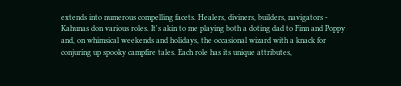extends into numerous compelling facets. Healers, diviners, builders, navigators - Kahunas don various roles. It's akin to me playing both a doting dad to Finn and Poppy and, on whimsical weekends and holidays, the occasional wizard with a knack for conjuring up spooky campfire tales. Each role has its unique attributes,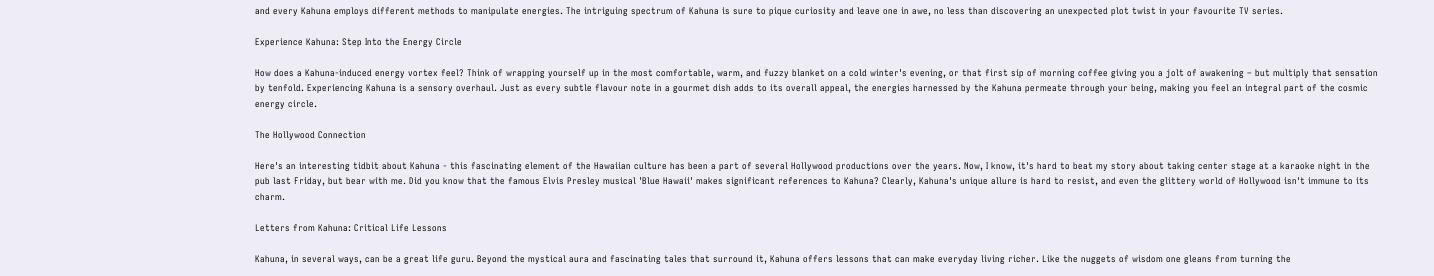and every Kahuna employs different methods to manipulate energies. The intriguing spectrum of Kahuna is sure to pique curiosity and leave one in awe, no less than discovering an unexpected plot twist in your favourite TV series.

Experience Kahuna: Step Into the Energy Circle

How does a Kahuna-induced energy vortex feel? Think of wrapping yourself up in the most comfortable, warm, and fuzzy blanket on a cold winter's evening, or that first sip of morning coffee giving you a jolt of awakening – but multiply that sensation by tenfold. Experiencing Kahuna is a sensory overhaul. Just as every subtle flavour note in a gourmet dish adds to its overall appeal, the energies harnessed by the Kahuna permeate through your being, making you feel an integral part of the cosmic energy circle.

The Hollywood Connection

Here's an interesting tidbit about Kahuna - this fascinating element of the Hawaiian culture has been a part of several Hollywood productions over the years. Now, I know, it's hard to beat my story about taking center stage at a karaoke night in the pub last Friday, but bear with me. Did you know that the famous Elvis Presley musical 'Blue Hawaii' makes significant references to Kahuna? Clearly, Kahuna's unique allure is hard to resist, and even the glittery world of Hollywood isn't immune to its charm.

Letters from Kahuna: Critical Life Lessons

Kahuna, in several ways, can be a great life guru. Beyond the mystical aura and fascinating tales that surround it, Kahuna offers lessons that can make everyday living richer. Like the nuggets of wisdom one gleans from turning the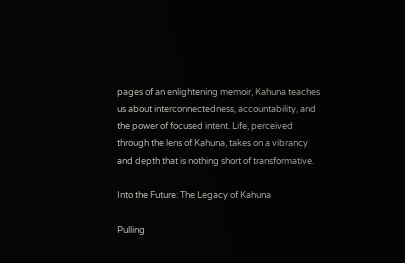pages of an enlightening memoir, Kahuna teaches us about interconnectedness, accountability, and the power of focused intent. Life, perceived through the lens of Kahuna, takes on a vibrancy and depth that is nothing short of transformative.

Into the Future: The Legacy of Kahuna

Pulling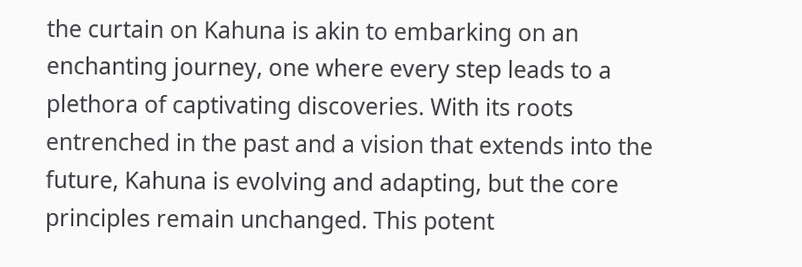the curtain on Kahuna is akin to embarking on an enchanting journey, one where every step leads to a plethora of captivating discoveries. With its roots entrenched in the past and a vision that extends into the future, Kahuna is evolving and adapting, but the core principles remain unchanged. This potent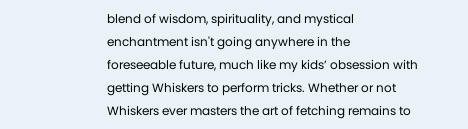blend of wisdom, spirituality, and mystical enchantment isn't going anywhere in the foreseeable future, much like my kids’ obsession with getting Whiskers to perform tricks. Whether or not Whiskers ever masters the art of fetching remains to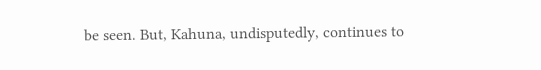be seen. But, Kahuna, undisputedly, continues to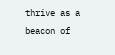thrive as a beacon of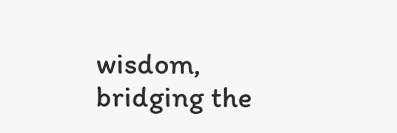wisdom, bridging the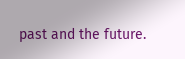past and the future.